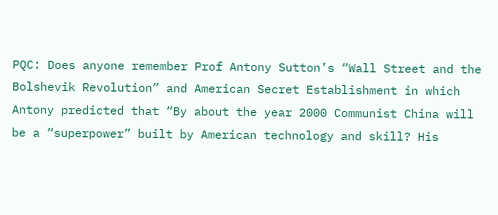PQC: Does anyone remember Prof Antony Sutton’s “Wall Street and the Bolshevik Revolution” and American Secret Establishment in which Antony predicted that “By about the year 2000 Communist China will be a “superpower” built by American technology and skill? His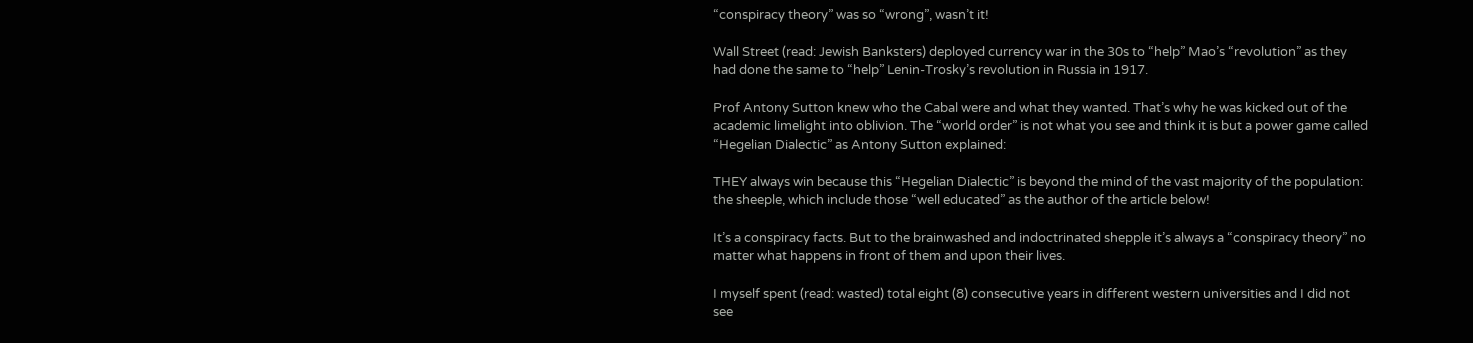“conspiracy theory” was so “wrong”, wasn’t it!

Wall Street (read: Jewish Banksters) deployed currency war in the 30s to “help” Mao’s “revolution” as they had done the same to “help” Lenin-Trosky’s revolution in Russia in 1917.

Prof Antony Sutton knew who the Cabal were and what they wanted. That’s why he was kicked out of the academic limelight into oblivion. The “world order” is not what you see and think it is but a power game called “Hegelian Dialectic” as Antony Sutton explained:

THEY always win because this “Hegelian Dialectic” is beyond the mind of the vast majority of the population: the sheeple, which include those “well educated” as the author of the article below!

It’s a conspiracy facts. But to the brainwashed and indoctrinated shepple it’s always a “conspiracy theory” no matter what happens in front of them and upon their lives.

I myself spent (read: wasted) total eight (8) consecutive years in different western universities and I did not see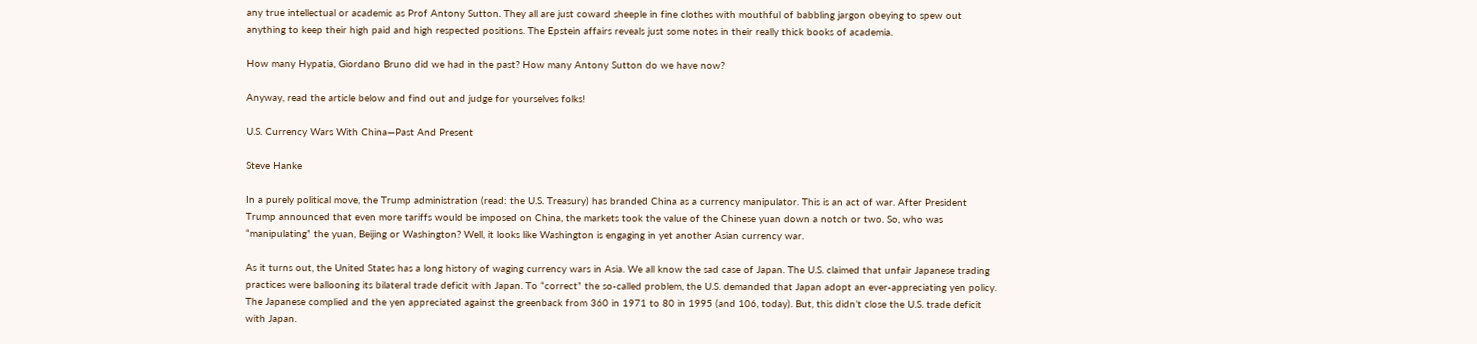any true intellectual or academic as Prof Antony Sutton. They all are just coward sheeple in fine clothes with mouthful of babbling jargon obeying to spew out anything to keep their high paid and high respected positions. The Epstein affairs reveals just some notes in their really thick books of academia.

How many Hypatia, Giordano Bruno did we had in the past? How many Antony Sutton do we have now?

Anyway, read the article below and find out and judge for yourselves folks!

U.S. Currency Wars With China—Past And Present

Steve Hanke

In a purely political move, the Trump administration (read: the U.S. Treasury) has branded China as a currency manipulator. This is an act of war. After President Trump announced that even more tariffs would be imposed on China, the markets took the value of the Chinese yuan down a notch or two. So, who was “manipulating” the yuan, Beijing or Washington? Well, it looks like Washington is engaging in yet another Asian currency war.

As it turns out, the United States has a long history of waging currency wars in Asia. We all know the sad case of Japan. The U.S. claimed that unfair Japanese trading practices were ballooning its bilateral trade deficit with Japan. To “correct” the so-called problem, the U.S. demanded that Japan adopt an ever-appreciating yen policy. The Japanese complied and the yen appreciated against the greenback from 360 in 1971 to 80 in 1995 (and 106, today). But, this didn’t close the U.S. trade deficit with Japan.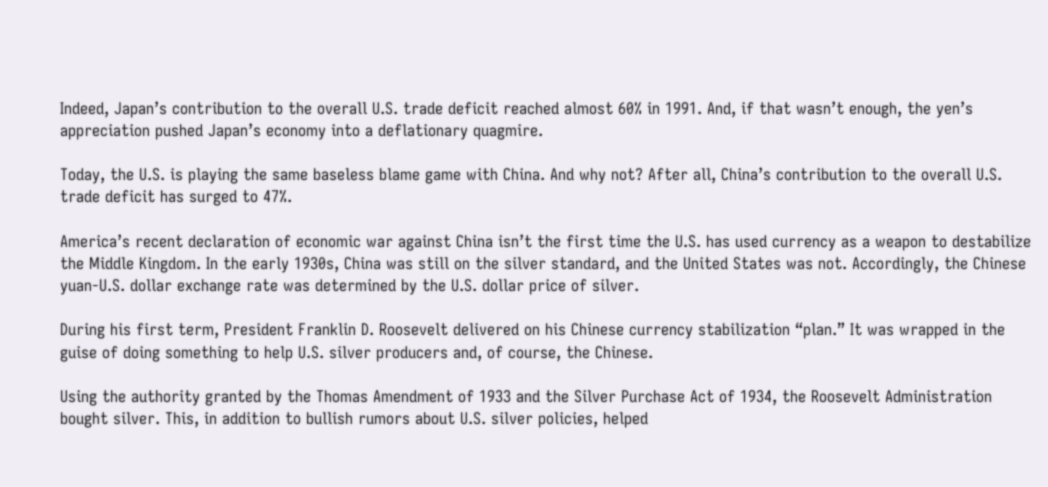Indeed, Japan’s contribution to the overall U.S. trade deficit reached almost 60% in 1991. And, if that wasn’t enough, the yen’s appreciation pushed Japan’s economy into a deflationary quagmire.

Today, the U.S. is playing the same baseless blame game with China. And why not? After all, China’s contribution to the overall U.S. trade deficit has surged to 47%.

America’s recent declaration of economic war against China isn’t the first time the U.S. has used currency as a weapon to destabilize the Middle Kingdom. In the early 1930s, China was still on the silver standard, and the United States was not. Accordingly, the Chinese yuan-U.S. dollar exchange rate was determined by the U.S. dollar price of silver.

During his first term, President Franklin D. Roosevelt delivered on his Chinese currency stabilization “plan.” It was wrapped in the guise of doing something to help U.S. silver producers and, of course, the Chinese.

Using the authority granted by the Thomas Amendment of 1933 and the Silver Purchase Act of 1934, the Roosevelt Administration bought silver. This, in addition to bullish rumors about U.S. silver policies, helped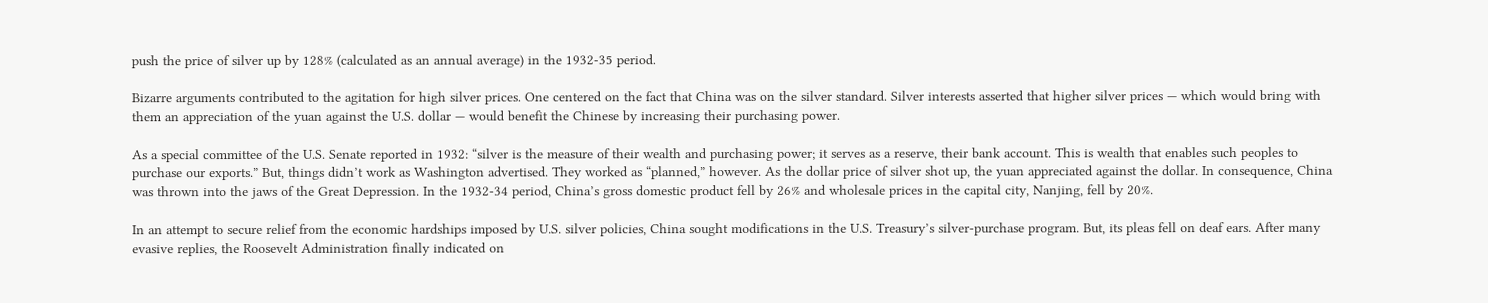push the price of silver up by 128% (calculated as an annual average) in the 1932-35 period.

Bizarre arguments contributed to the agitation for high silver prices. One centered on the fact that China was on the silver standard. Silver interests asserted that higher silver prices — which would bring with them an appreciation of the yuan against the U.S. dollar — would benefit the Chinese by increasing their purchasing power.

As a special committee of the U.S. Senate reported in 1932: “silver is the measure of their wealth and purchasing power; it serves as a reserve, their bank account. This is wealth that enables such peoples to purchase our exports.” But, things didn’t work as Washington advertised. They worked as “planned,” however. As the dollar price of silver shot up, the yuan appreciated against the dollar. In consequence, China was thrown into the jaws of the Great Depression. In the 1932-34 period, China’s gross domestic product fell by 26% and wholesale prices in the capital city, Nanjing, fell by 20%.

In an attempt to secure relief from the economic hardships imposed by U.S. silver policies, China sought modifications in the U.S. Treasury’s silver-purchase program. But, its pleas fell on deaf ears. After many evasive replies, the Roosevelt Administration finally indicated on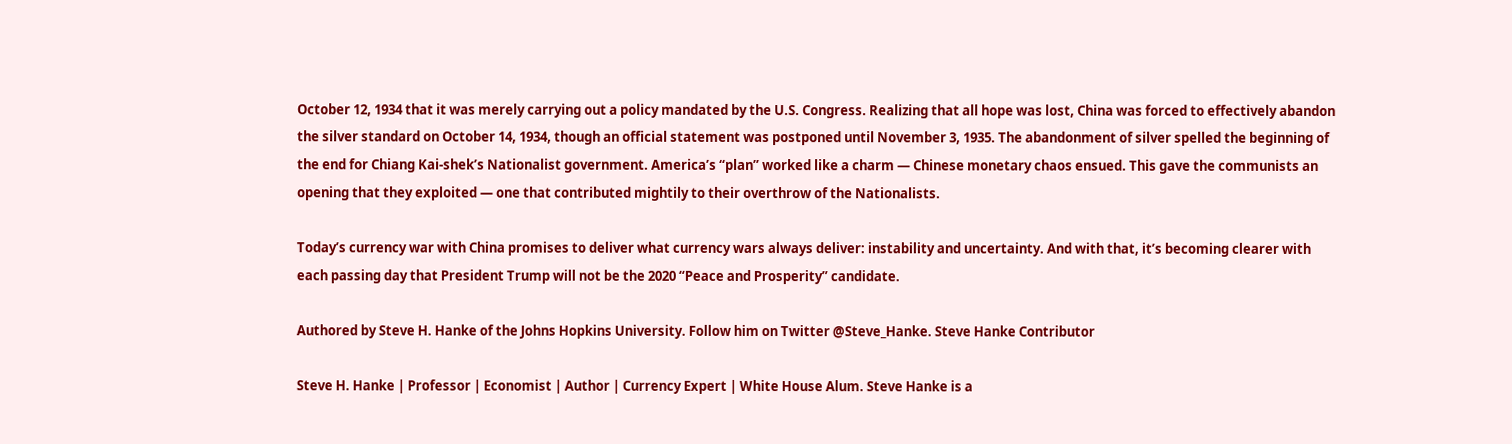October 12, 1934 that it was merely carrying out a policy mandated by the U.S. Congress. Realizing that all hope was lost, China was forced to effectively abandon the silver standard on October 14, 1934, though an official statement was postponed until November 3, 1935. The abandonment of silver spelled the beginning of the end for Chiang Kai-shek’s Nationalist government. America’s “plan” worked like a charm — Chinese monetary chaos ensued. This gave the communists an opening that they exploited — one that contributed mightily to their overthrow of the Nationalists.

Today’s currency war with China promises to deliver what currency wars always deliver: instability and uncertainty. And with that, it’s becoming clearer with each passing day that President Trump will not be the 2020 “Peace and Prosperity” candidate.

Authored by Steve H. Hanke of the Johns Hopkins University. Follow him on Twitter @Steve_Hanke. Steve Hanke Contributor

Steve H. Hanke | Professor | Economist | Author | Currency Expert | White House Alum. Steve Hanke is a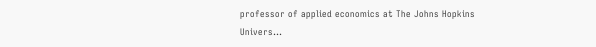professor of applied economics at The Johns Hopkins Univers…